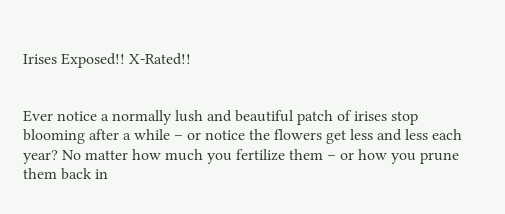Irises Exposed!! X-Rated!!


Ever notice a normally lush and beautiful patch of irises stop blooming after a while – or notice the flowers get less and less each year? No matter how much you fertilize them – or how you prune them back in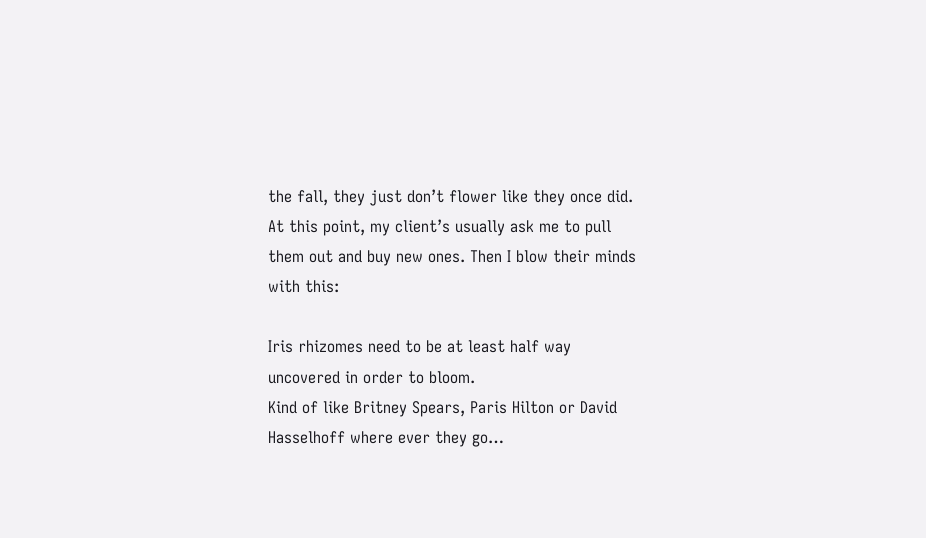the fall, they just don’t flower like they once did. At this point, my client’s usually ask me to pull them out and buy new ones. Then I blow their minds with this:

Iris rhizomes need to be at least half way uncovered in order to bloom.
Kind of like Britney Spears, Paris Hilton or David Hasselhoff where ever they go…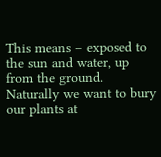This means – exposed to the sun and water, up from the ground. Naturally we want to bury our plants at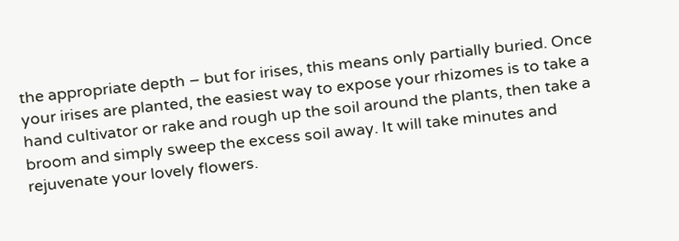the appropriate depth – but for irises, this means only partially buried. Once your irises are planted, the easiest way to expose your rhizomes is to take a hand cultivator or rake and rough up the soil around the plants, then take a broom and simply sweep the excess soil away. It will take minutes and rejuvenate your lovely flowers.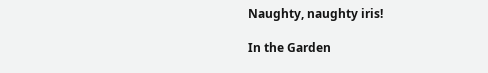Naughty, naughty iris!

In the Garden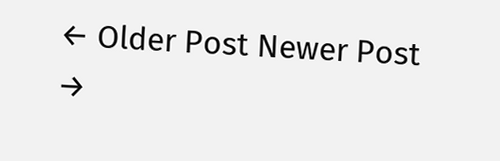← Older Post Newer Post →